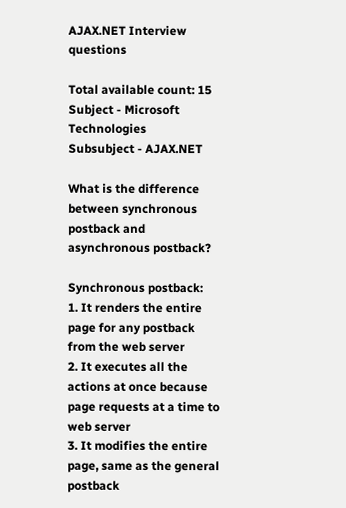AJAX.NET Interview questions

Total available count: 15
Subject - Microsoft Technologies
Subsubject - AJAX.NET

What is the difference between synchronous postback and asynchronous postback?

Synchronous postback:
1. It renders the entire page for any postback from the web server
2. It executes all the actions at once because page requests at a time to web server
3. It modifies the entire page, same as the general postback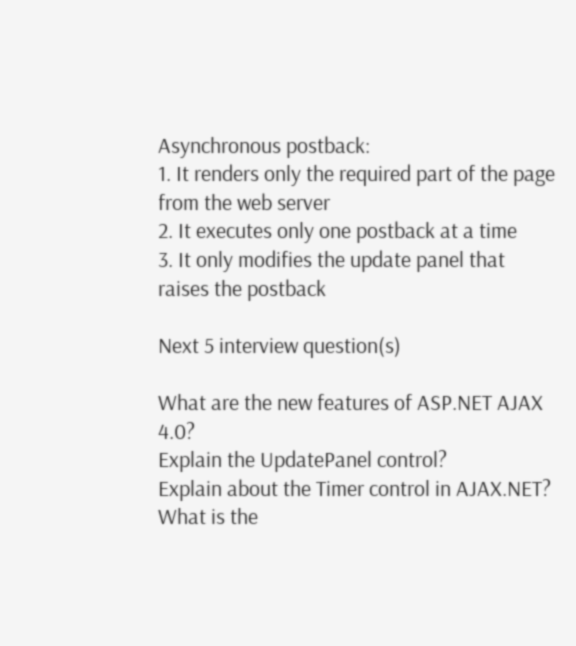Asynchronous postback:
1. It renders only the required part of the page from the web server
2. It executes only one postback at a time
3. It only modifies the update panel that raises the postback

Next 5 interview question(s)

What are the new features of ASP.NET AJAX 4.0?
Explain the UpdatePanel control?
Explain about the Timer control in AJAX.NET?
What is the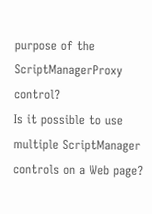purpose of the ScriptManagerProxy control?
Is it possible to use multiple ScriptManager controls on a Web page?